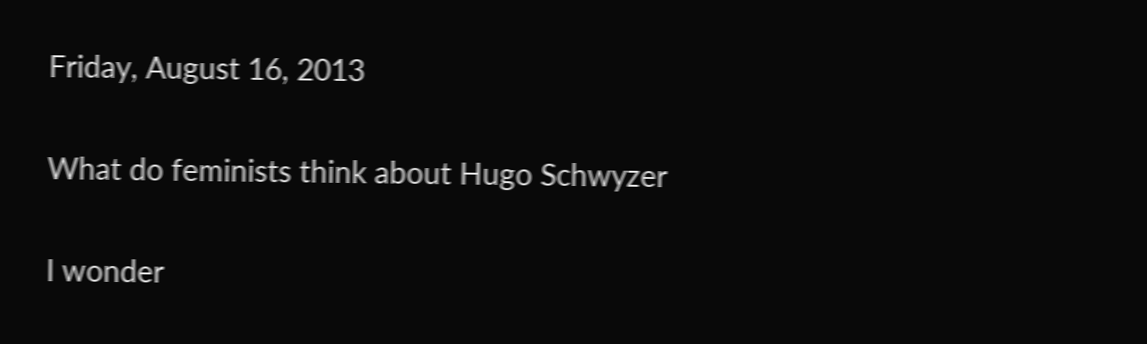Friday, August 16, 2013

What do feminists think about Hugo Schwyzer

I wonder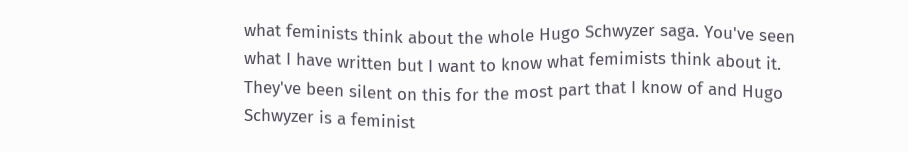what feminists think about the whole Hugo Schwyzer saga. You've seen what I have written but I want to know what femimists think about it. They've been silent on this for the most part that I know of and Hugo Schwyzer is a feminist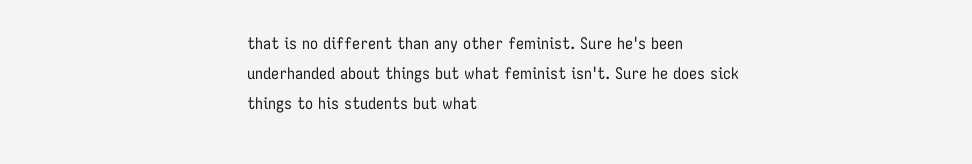that is no different than any other feminist. Sure he's been underhanded about things but what feminist isn't. Sure he does sick things to his students but what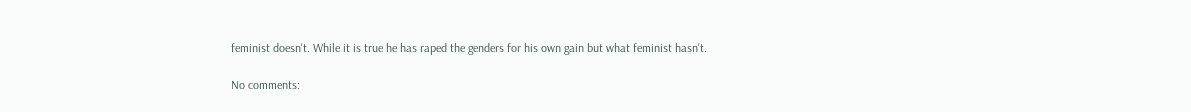feminist doesn't. While it is true he has raped the genders for his own gain but what feminist hasn't.

No comments: